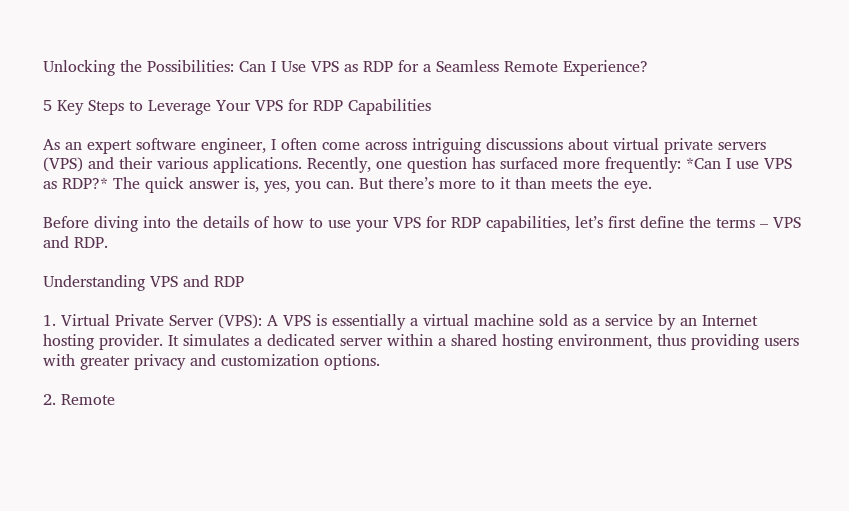Unlocking the Possibilities: Can I Use VPS as RDP for a Seamless Remote Experience?

5 Key Steps to Leverage Your VPS for RDP Capabilities

As an expert software engineer, I often come across intriguing discussions about virtual private servers (VPS) and their various applications. Recently, one question has surfaced more frequently: *Can I use VPS as RDP?* The quick answer is, yes, you can. But there’s more to it than meets the eye.

Before diving into the details of how to use your VPS for RDP capabilities, let’s first define the terms – VPS and RDP.

Understanding VPS and RDP

1. Virtual Private Server (VPS): A VPS is essentially a virtual machine sold as a service by an Internet hosting provider. It simulates a dedicated server within a shared hosting environment, thus providing users with greater privacy and customization options.

2. Remote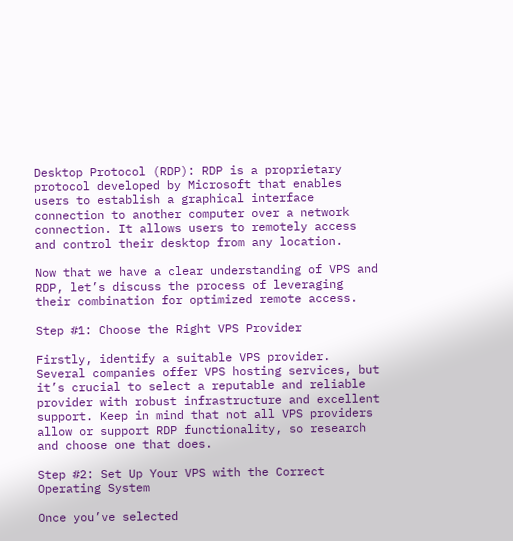Desktop Protocol (RDP): RDP is a proprietary protocol developed by Microsoft that enables users to establish a graphical interface connection to another computer over a network connection. It allows users to remotely access and control their desktop from any location.

Now that we have a clear understanding of VPS and RDP, let’s discuss the process of leveraging their combination for optimized remote access.

Step #1: Choose the Right VPS Provider

Firstly, identify a suitable VPS provider. Several companies offer VPS hosting services, but it’s crucial to select a reputable and reliable provider with robust infrastructure and excellent support. Keep in mind that not all VPS providers allow or support RDP functionality, so research and choose one that does.

Step #2: Set Up Your VPS with the Correct Operating System

Once you’ve selected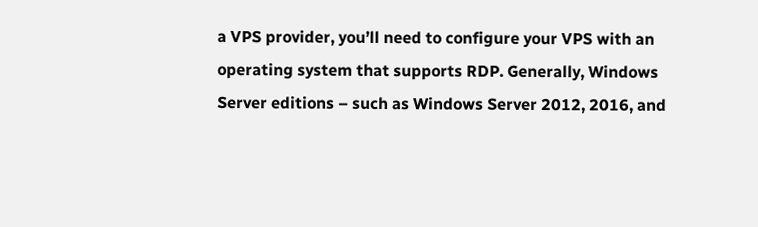a VPS provider, you’ll need to configure your VPS with an operating system that supports RDP. Generally, Windows Server editions – such as Windows Server 2012, 2016, and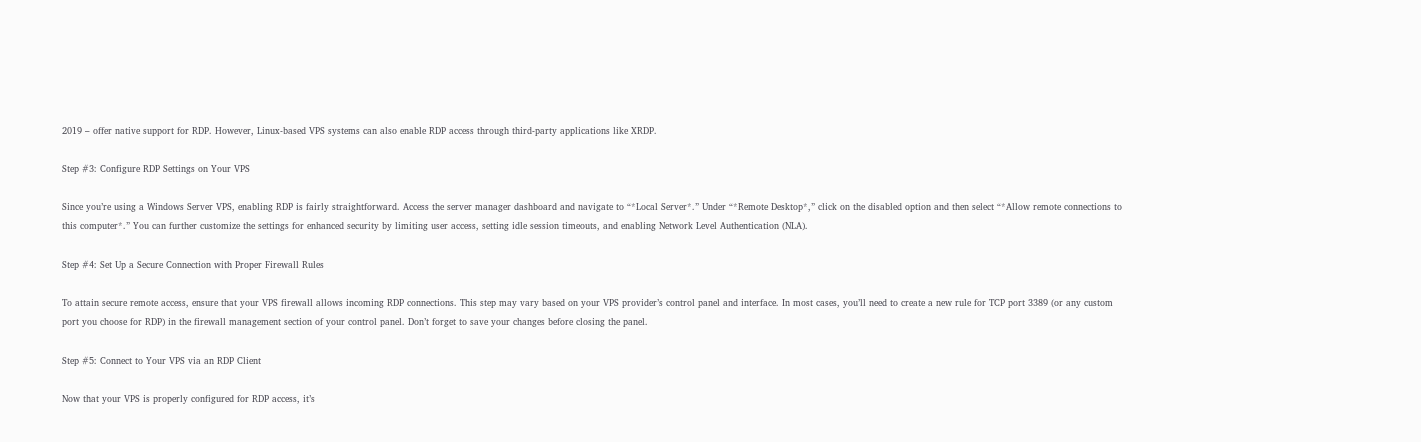2019 – offer native support for RDP. However, Linux-based VPS systems can also enable RDP access through third-party applications like XRDP.

Step #3: Configure RDP Settings on Your VPS

Since you’re using a Windows Server VPS, enabling RDP is fairly straightforward. Access the server manager dashboard and navigate to “*Local Server*.” Under “*Remote Desktop*,” click on the disabled option and then select “*Allow remote connections to this computer*.” You can further customize the settings for enhanced security by limiting user access, setting idle session timeouts, and enabling Network Level Authentication (NLA).

Step #4: Set Up a Secure Connection with Proper Firewall Rules

To attain secure remote access, ensure that your VPS firewall allows incoming RDP connections. This step may vary based on your VPS provider’s control panel and interface. In most cases, you’ll need to create a new rule for TCP port 3389 (or any custom port you choose for RDP) in the firewall management section of your control panel. Don’t forget to save your changes before closing the panel.

Step #5: Connect to Your VPS via an RDP Client

Now that your VPS is properly configured for RDP access, it’s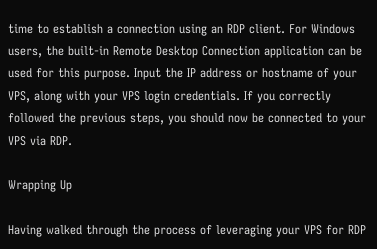time to establish a connection using an RDP client. For Windows users, the built-in Remote Desktop Connection application can be used for this purpose. Input the IP address or hostname of your VPS, along with your VPS login credentials. If you correctly followed the previous steps, you should now be connected to your VPS via RDP.

Wrapping Up

Having walked through the process of leveraging your VPS for RDP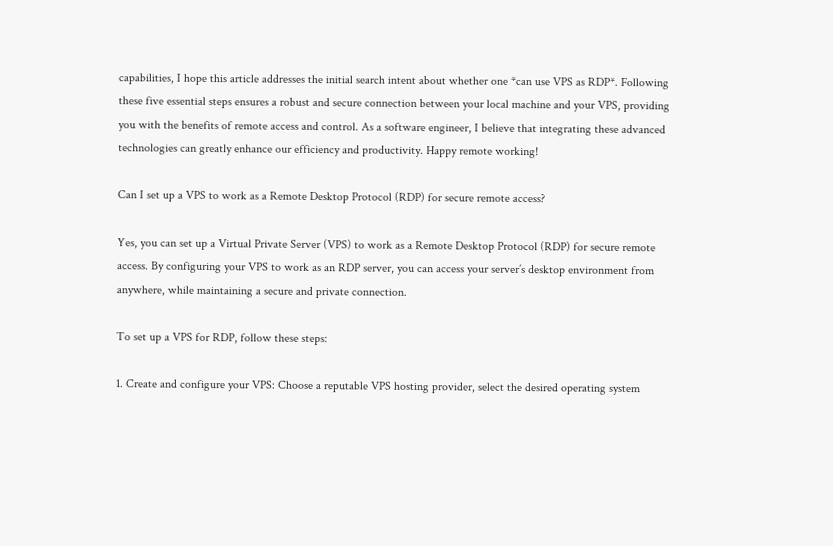capabilities, I hope this article addresses the initial search intent about whether one *can use VPS as RDP*. Following these five essential steps ensures a robust and secure connection between your local machine and your VPS, providing you with the benefits of remote access and control. As a software engineer, I believe that integrating these advanced technologies can greatly enhance our efficiency and productivity. Happy remote working!

Can I set up a VPS to work as a Remote Desktop Protocol (RDP) for secure remote access?

Yes, you can set up a Virtual Private Server (VPS) to work as a Remote Desktop Protocol (RDP) for secure remote access. By configuring your VPS to work as an RDP server, you can access your server’s desktop environment from anywhere, while maintaining a secure and private connection.

To set up a VPS for RDP, follow these steps:

1. Create and configure your VPS: Choose a reputable VPS hosting provider, select the desired operating system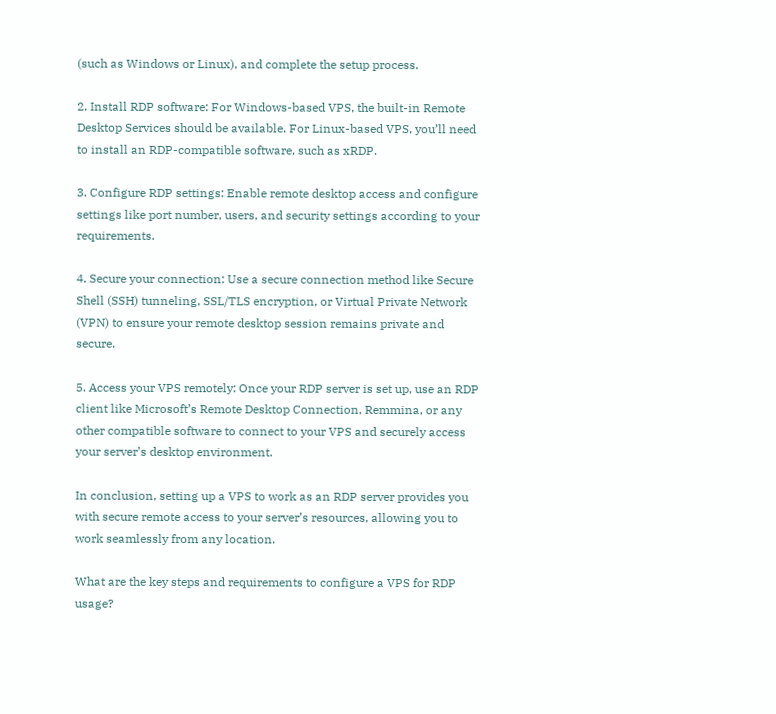(such as Windows or Linux), and complete the setup process.

2. Install RDP software: For Windows-based VPS, the built-in Remote Desktop Services should be available. For Linux-based VPS, you’ll need to install an RDP-compatible software, such as xRDP.

3. Configure RDP settings: Enable remote desktop access and configure settings like port number, users, and security settings according to your requirements.

4. Secure your connection: Use a secure connection method like Secure Shell (SSH) tunneling, SSL/TLS encryption, or Virtual Private Network (VPN) to ensure your remote desktop session remains private and secure.

5. Access your VPS remotely: Once your RDP server is set up, use an RDP client like Microsoft’s Remote Desktop Connection, Remmina, or any other compatible software to connect to your VPS and securely access your server’s desktop environment.

In conclusion, setting up a VPS to work as an RDP server provides you with secure remote access to your server’s resources, allowing you to work seamlessly from any location.

What are the key steps and requirements to configure a VPS for RDP usage?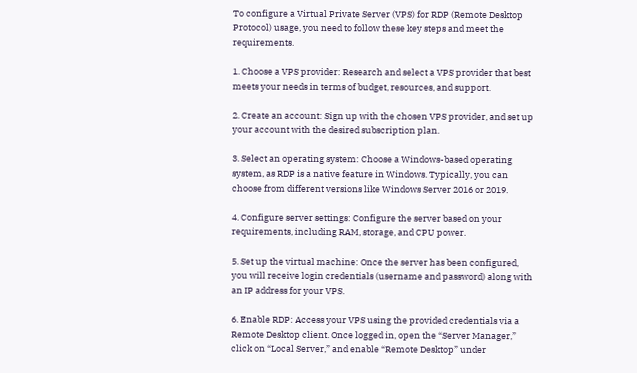To configure a Virtual Private Server (VPS) for RDP (Remote Desktop Protocol) usage, you need to follow these key steps and meet the requirements.

1. Choose a VPS provider: Research and select a VPS provider that best meets your needs in terms of budget, resources, and support.

2. Create an account: Sign up with the chosen VPS provider, and set up your account with the desired subscription plan.

3. Select an operating system: Choose a Windows-based operating system, as RDP is a native feature in Windows. Typically, you can choose from different versions like Windows Server 2016 or 2019.

4. Configure server settings: Configure the server based on your requirements, including RAM, storage, and CPU power.

5. Set up the virtual machine: Once the server has been configured, you will receive login credentials (username and password) along with an IP address for your VPS.

6. Enable RDP: Access your VPS using the provided credentials via a Remote Desktop client. Once logged in, open the “Server Manager,” click on “Local Server,” and enable “Remote Desktop” under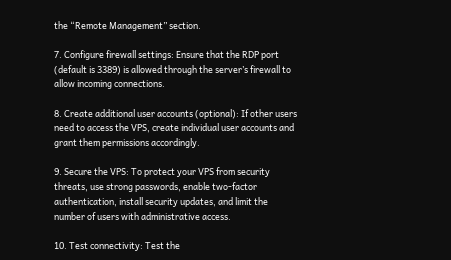the “Remote Management” section.

7. Configure firewall settings: Ensure that the RDP port (default is 3389) is allowed through the server’s firewall to allow incoming connections.

8. Create additional user accounts (optional): If other users need to access the VPS, create individual user accounts and grant them permissions accordingly.

9. Secure the VPS: To protect your VPS from security threats, use strong passwords, enable two-factor authentication, install security updates, and limit the number of users with administrative access.

10. Test connectivity: Test the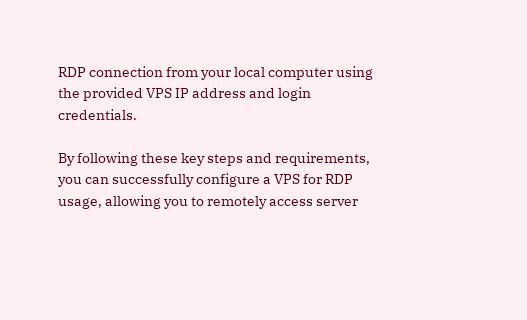RDP connection from your local computer using the provided VPS IP address and login credentials.

By following these key steps and requirements, you can successfully configure a VPS for RDP usage, allowing you to remotely access server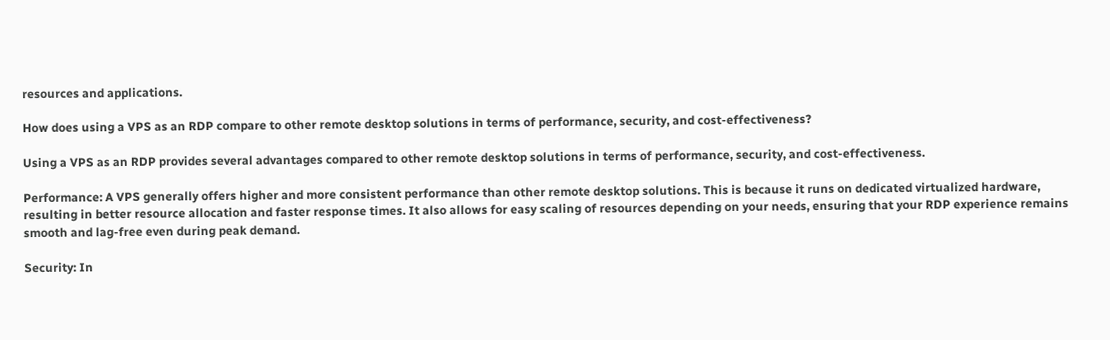resources and applications.

How does using a VPS as an RDP compare to other remote desktop solutions in terms of performance, security, and cost-effectiveness?

Using a VPS as an RDP provides several advantages compared to other remote desktop solutions in terms of performance, security, and cost-effectiveness.

Performance: A VPS generally offers higher and more consistent performance than other remote desktop solutions. This is because it runs on dedicated virtualized hardware, resulting in better resource allocation and faster response times. It also allows for easy scaling of resources depending on your needs, ensuring that your RDP experience remains smooth and lag-free even during peak demand.

Security: In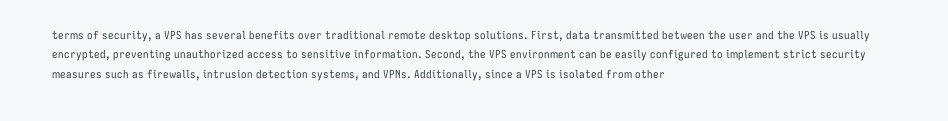terms of security, a VPS has several benefits over traditional remote desktop solutions. First, data transmitted between the user and the VPS is usually encrypted, preventing unauthorized access to sensitive information. Second, the VPS environment can be easily configured to implement strict security measures such as firewalls, intrusion detection systems, and VPNs. Additionally, since a VPS is isolated from other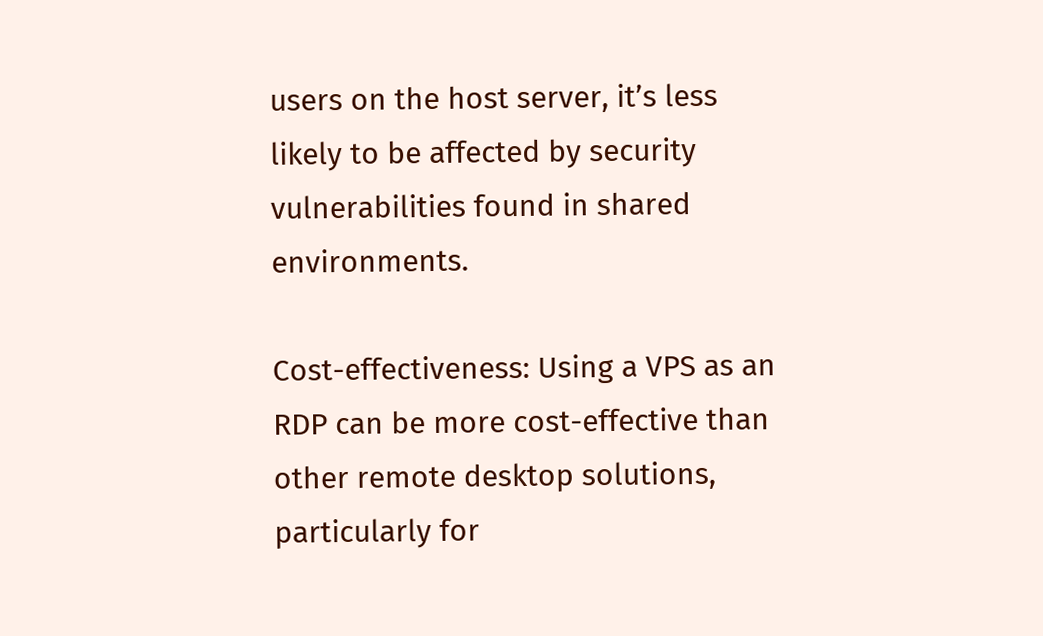users on the host server, it’s less likely to be affected by security vulnerabilities found in shared environments.

Cost-effectiveness: Using a VPS as an RDP can be more cost-effective than other remote desktop solutions, particularly for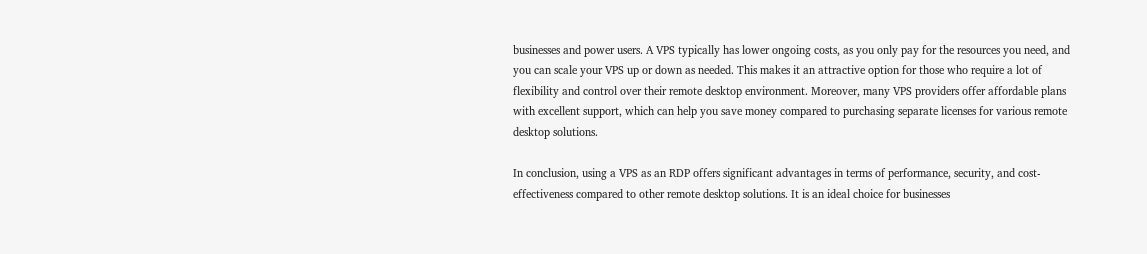businesses and power users. A VPS typically has lower ongoing costs, as you only pay for the resources you need, and you can scale your VPS up or down as needed. This makes it an attractive option for those who require a lot of flexibility and control over their remote desktop environment. Moreover, many VPS providers offer affordable plans with excellent support, which can help you save money compared to purchasing separate licenses for various remote desktop solutions.

In conclusion, using a VPS as an RDP offers significant advantages in terms of performance, security, and cost-effectiveness compared to other remote desktop solutions. It is an ideal choice for businesses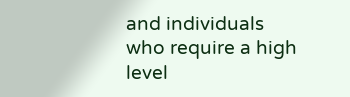and individuals who require a high level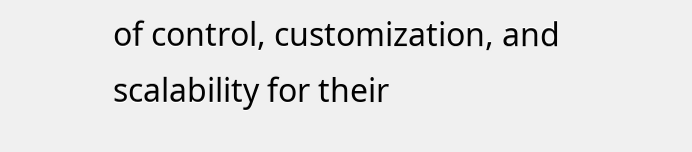of control, customization, and scalability for their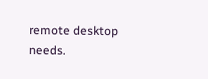remote desktop needs.